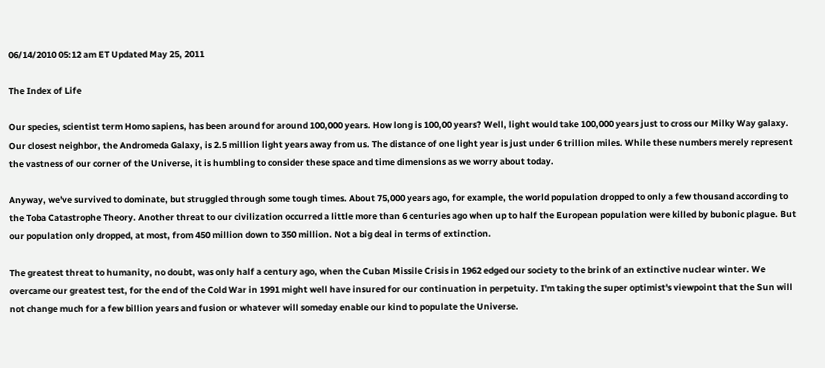06/14/2010 05:12 am ET Updated May 25, 2011

The Index of Life

Our species, scientist term Homo sapiens, has been around for around 100,000 years. How long is 100,00 years? Well, light would take 100,000 years just to cross our Milky Way galaxy. Our closest neighbor, the Andromeda Galaxy, is 2.5 million light years away from us. The distance of one light year is just under 6 trillion miles. While these numbers merely represent the vastness of our corner of the Universe, it is humbling to consider these space and time dimensions as we worry about today.

Anyway, we've survived to dominate, but struggled through some tough times. About 75,000 years ago, for example, the world population dropped to only a few thousand according to the Toba Catastrophe Theory. Another threat to our civilization occurred a little more than 6 centuries ago when up to half the European population were killed by bubonic plague. But our population only dropped, at most, from 450 million down to 350 million. Not a big deal in terms of extinction.

The greatest threat to humanity, no doubt, was only half a century ago, when the Cuban Missile Crisis in 1962 edged our society to the brink of an extinctive nuclear winter. We overcame our greatest test, for the end of the Cold War in 1991 might well have insured for our continuation in perpetuity. I'm taking the super optimist's viewpoint that the Sun will not change much for a few billion years and fusion or whatever will someday enable our kind to populate the Universe.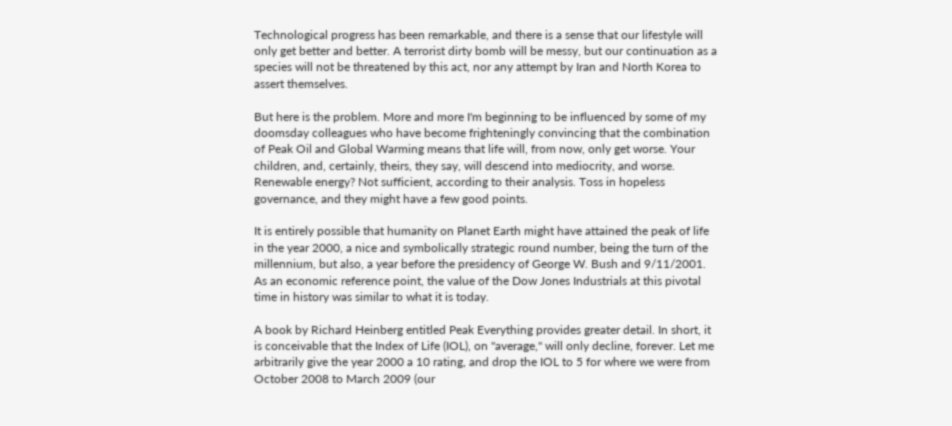Technological progress has been remarkable, and there is a sense that our lifestyle will only get better and better. A terrorist dirty bomb will be messy, but our continuation as a species will not be threatened by this act, nor any attempt by Iran and North Korea to assert themselves.

But here is the problem. More and more I'm beginning to be influenced by some of my doomsday colleagues who have become frighteningly convincing that the combination of Peak Oil and Global Warming means that life will, from now, only get worse. Your children, and, certainly, theirs, they say, will descend into mediocrity, and worse. Renewable energy? Not sufficient, according to their analysis. Toss in hopeless governance, and they might have a few good points.

It is entirely possible that humanity on Planet Earth might have attained the peak of life in the year 2000, a nice and symbolically strategic round number, being the turn of the millennium, but also, a year before the presidency of George W. Bush and 9/11/2001. As an economic reference point, the value of the Dow Jones Industrials at this pivotal time in history was similar to what it is today.

A book by Richard Heinberg entitled Peak Everything provides greater detail. In short, it is conceivable that the Index of Life (IOL), on "average," will only decline, forever. Let me arbitrarily give the year 2000 a 10 rating, and drop the IOL to 5 for where we were from October 2008 to March 2009 (our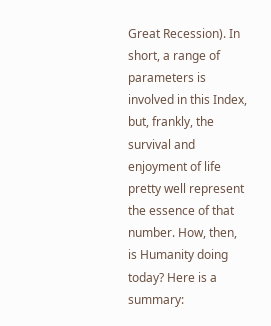Great Recession). In short, a range of parameters is involved in this Index, but, frankly, the survival and enjoyment of life pretty well represent the essence of that number. How, then, is Humanity doing today? Here is a summary: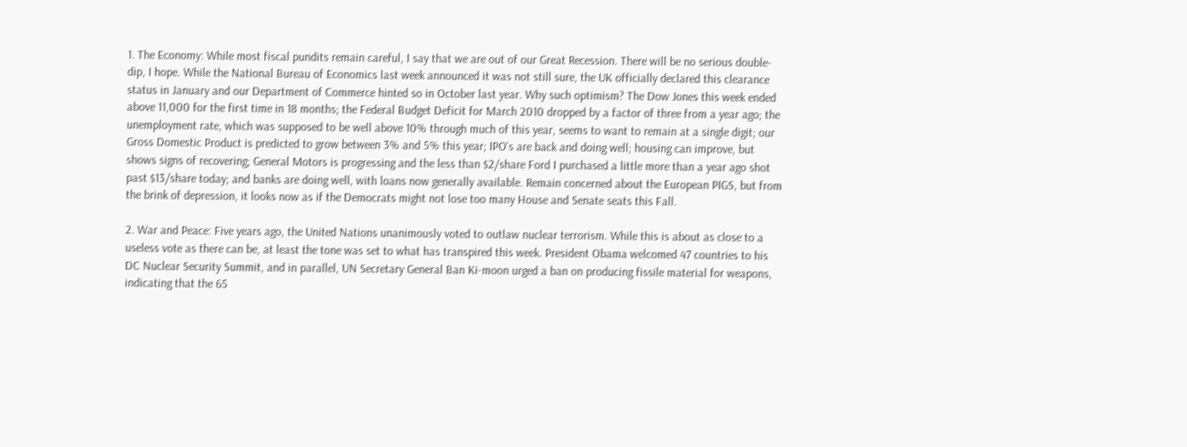1. The Economy: While most fiscal pundits remain careful, I say that we are out of our Great Recession. There will be no serious double-dip, I hope. While the National Bureau of Economics last week announced it was not still sure, the UK officially declared this clearance status in January and our Department of Commerce hinted so in October last year. Why such optimism? The Dow Jones this week ended above 11,000 for the first time in 18 months; the Federal Budget Deficit for March 2010 dropped by a factor of three from a year ago; the unemployment rate, which was supposed to be well above 10% through much of this year, seems to want to remain at a single digit; our Gross Domestic Product is predicted to grow between 3% and 5% this year; IPO's are back and doing well; housing can improve, but shows signs of recovering; General Motors is progressing and the less than $2/share Ford I purchased a little more than a year ago shot past $13/share today; and banks are doing well, with loans now generally available. Remain concerned about the European PIGS, but from the brink of depression, it looks now as if the Democrats might not lose too many House and Senate seats this Fall.

2. War and Peace: Five years ago, the United Nations unanimously voted to outlaw nuclear terrorism. While this is about as close to a useless vote as there can be, at least the tone was set to what has transpired this week. President Obama welcomed 47 countries to his DC Nuclear Security Summit, and in parallel, UN Secretary General Ban Ki-moon urged a ban on producing fissile material for weapons, indicating that the 65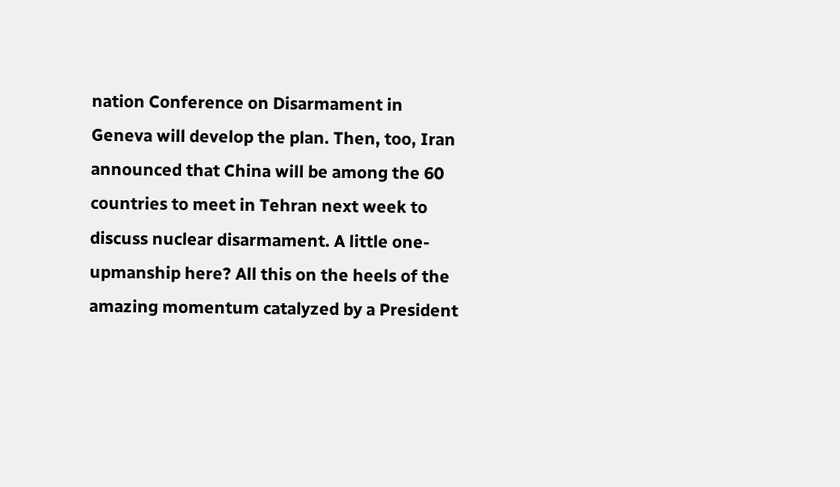nation Conference on Disarmament in Geneva will develop the plan. Then, too, Iran announced that China will be among the 60 countries to meet in Tehran next week to discuss nuclear disarmament. A little one-upmanship here? All this on the heels of the amazing momentum catalyzed by a President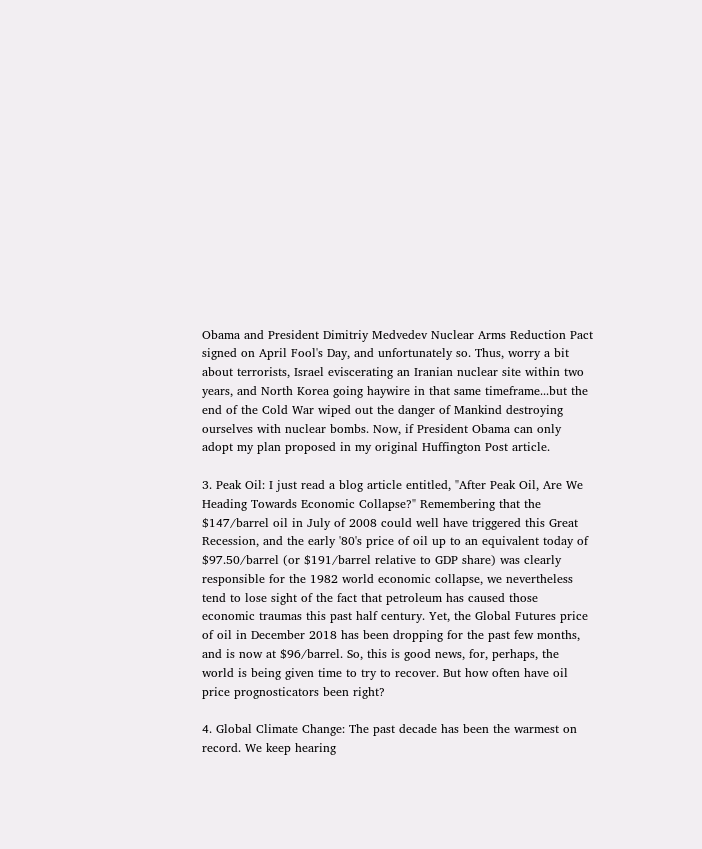Obama and President Dimitriy Medvedev Nuclear Arms Reduction Pact signed on April Fool's Day, and unfortunately so. Thus, worry a bit about terrorists, Israel eviscerating an Iranian nuclear site within two years, and North Korea going haywire in that same timeframe...but the end of the Cold War wiped out the danger of Mankind destroying ourselves with nuclear bombs. Now, if President Obama can only adopt my plan proposed in my original Huffington Post article.

3. Peak Oil: I just read a blog article entitled, "After Peak Oil, Are We Heading Towards Economic Collapse?" Remembering that the $147/barrel oil in July of 2008 could well have triggered this Great Recession, and the early '80's price of oil up to an equivalent today of $97.50/barrel (or $191/barrel relative to GDP share) was clearly responsible for the 1982 world economic collapse, we nevertheless tend to lose sight of the fact that petroleum has caused those economic traumas this past half century. Yet, the Global Futures price of oil in December 2018 has been dropping for the past few months, and is now at $96/barrel. So, this is good news, for, perhaps, the world is being given time to try to recover. But how often have oil price prognosticators been right?

4. Global Climate Change: The past decade has been the warmest on record. We keep hearing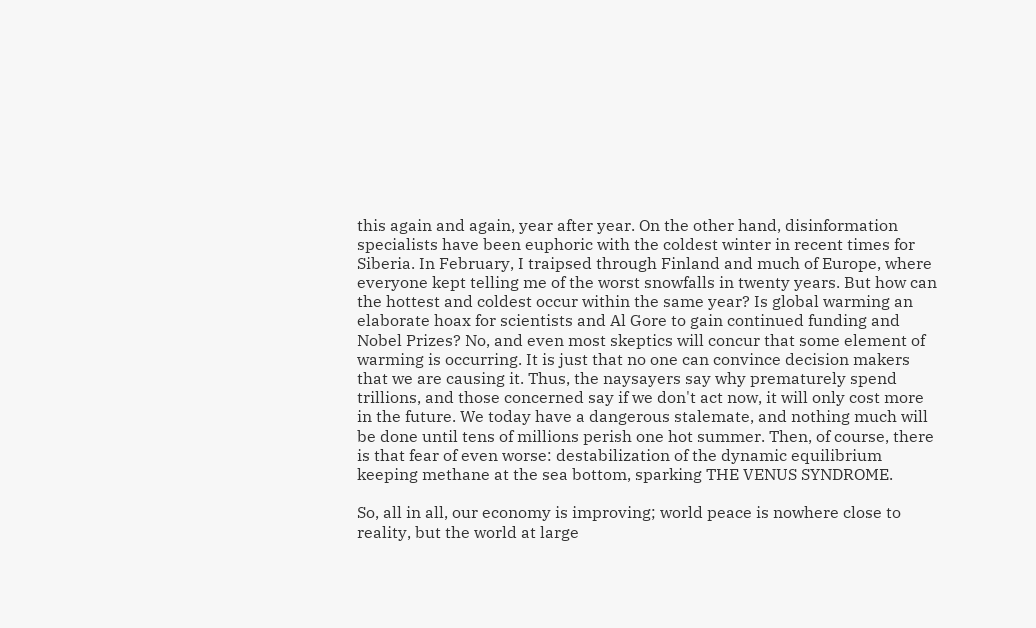this again and again, year after year. On the other hand, disinformation specialists have been euphoric with the coldest winter in recent times for Siberia. In February, I traipsed through Finland and much of Europe, where everyone kept telling me of the worst snowfalls in twenty years. But how can the hottest and coldest occur within the same year? Is global warming an elaborate hoax for scientists and Al Gore to gain continued funding and Nobel Prizes? No, and even most skeptics will concur that some element of warming is occurring. It is just that no one can convince decision makers that we are causing it. Thus, the naysayers say why prematurely spend trillions, and those concerned say if we don't act now, it will only cost more in the future. We today have a dangerous stalemate, and nothing much will be done until tens of millions perish one hot summer. Then, of course, there is that fear of even worse: destabilization of the dynamic equilibrium keeping methane at the sea bottom, sparking THE VENUS SYNDROME.

So, all in all, our economy is improving; world peace is nowhere close to reality, but the world at large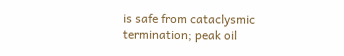is safe from cataclysmic termination; peak oil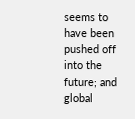seems to have been pushed off into the future; and global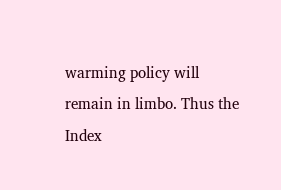warming policy will remain in limbo. Thus the Index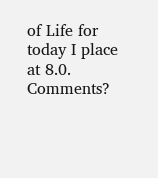of Life for today I place at 8.0. Comments?